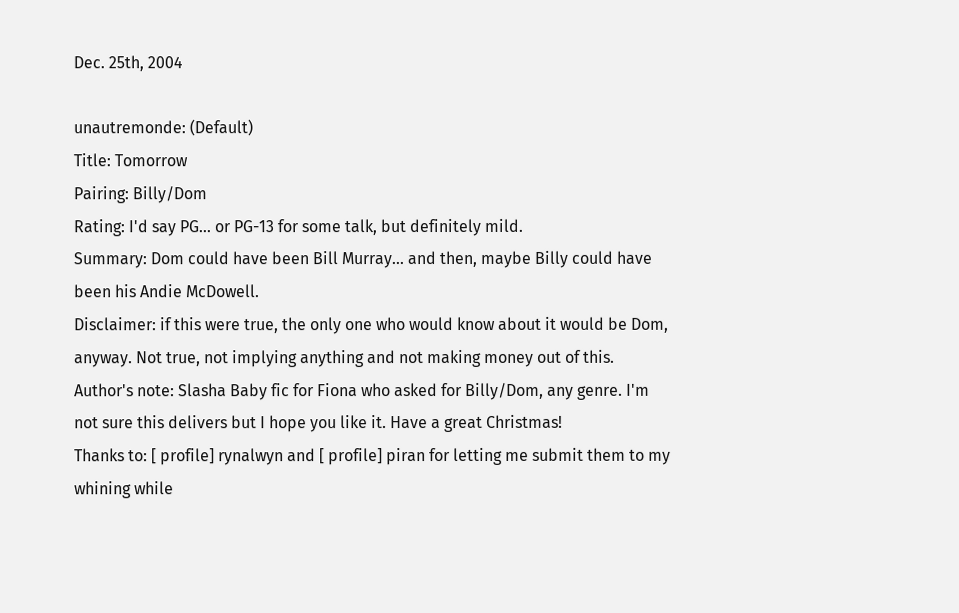Dec. 25th, 2004

unautremonde: (Default)
Title: Tomorrow
Pairing: Billy/Dom
Rating: I'd say PG... or PG-13 for some talk, but definitely mild.
Summary: Dom could have been Bill Murray... and then, maybe Billy could have been his Andie McDowell.
Disclaimer: if this were true, the only one who would know about it would be Dom, anyway. Not true, not implying anything and not making money out of this.
Author's note: Slasha Baby fic for Fiona who asked for Billy/Dom, any genre. I'm not sure this delivers but I hope you like it. Have a great Christmas!
Thanks to: [ profile] rynalwyn and [ profile] piran for letting me submit them to my whining while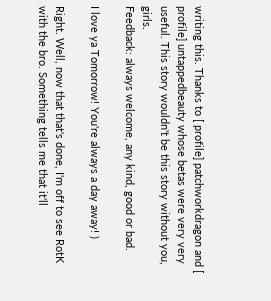writing this. Thanks to [ profile] patchworkdragon and [ profile] untappedbeauty whose betas were very very useful. This story wouldn't be this story without you, girls.
Feedback: always welcome, any kind, good or bad.

I love ya Tomorrow! You're always a day away! )

Right. Well, now that that's done, I'm off to see RotK with the bro. Something tells me that it'll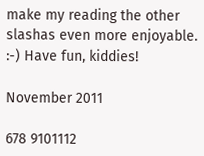make my reading the other slashas even more enjoyable. :-) Have fun, kiddies!

November 2011

678 9101112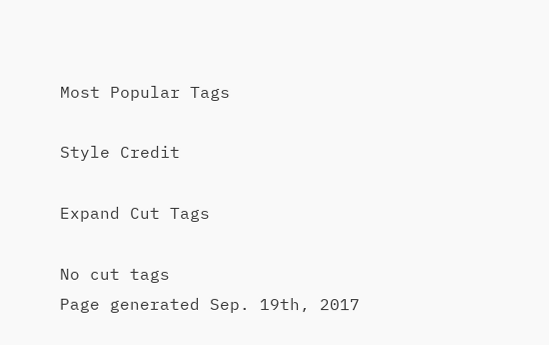Most Popular Tags

Style Credit

Expand Cut Tags

No cut tags
Page generated Sep. 19th, 2017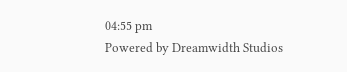04:55 pm
Powered by Dreamwidth Studios